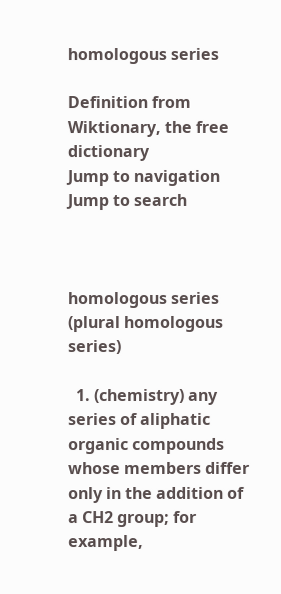homologous series

Definition from Wiktionary, the free dictionary
Jump to navigation Jump to search



homologous series (plural homologous series)

  1. (chemistry) any series of aliphatic organic compounds whose members differ only in the addition of a CH2 group; for example,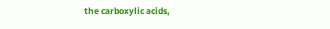the carboxylic acids,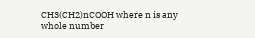CH3(CH2)nCOOH where n is any whole number